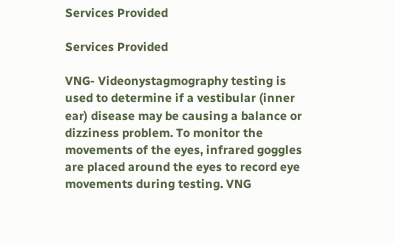Services Provided

Services Provided

VNG- Videonystagmography testing is used to determine if a vestibular (inner ear) disease may be causing a balance or dizziness problem. To monitor the movements of the eyes, infrared goggles are placed around the eyes to record eye movements during testing. VNG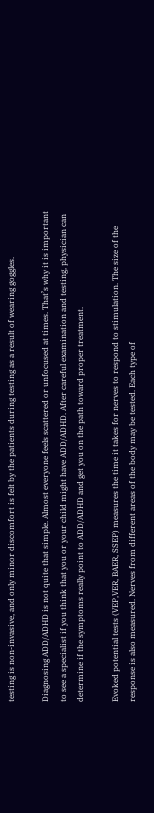testing is non-invasive, and only minor discomfort is felt by the patients during testing as a result of wearing goggles.

Diagnosing ADD/ADHD is not quite that simple. Almost everyone feels scattered or unfocused at times. That’s why it is important to see a specialist if you think that you or your child might have ADD/ADHD. After careful examination and testing, physician can determine if the symptoms really point to ADD/ADHD and get you on the path toward proper treatment.

Evoked potential tests (VEP,VER, BAER, SSEP) measures the time it takes for nerves to respond to stimulation. The size of the response is also measured. Nerves from different areas of the body may be tested. Each type of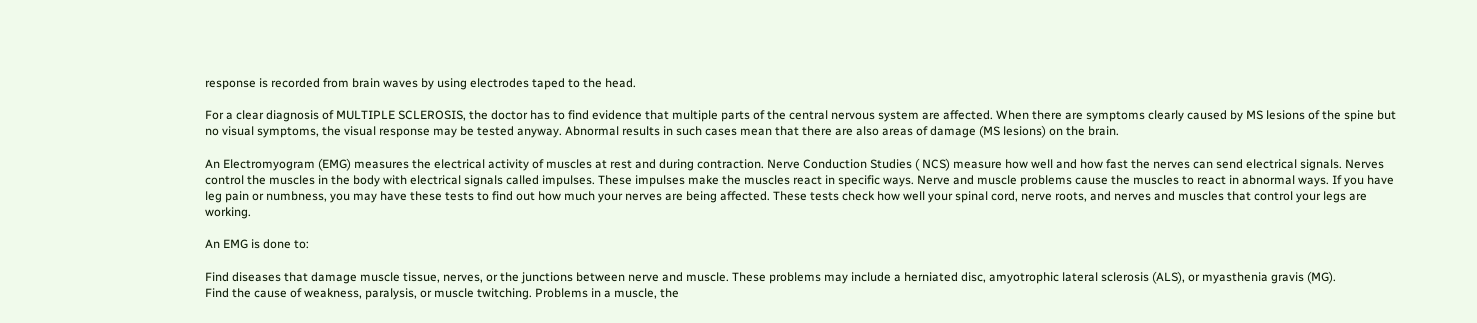response is recorded from brain waves by using electrodes taped to the head.

For a clear diagnosis of MULTIPLE SCLEROSIS, the doctor has to find evidence that multiple parts of the central nervous system are affected. When there are symptoms clearly caused by MS lesions of the spine but no visual symptoms, the visual response may be tested anyway. Abnormal results in such cases mean that there are also areas of damage (MS lesions) on the brain.

An Electromyogram (EMG) measures the electrical activity of muscles at rest and during contraction. Nerve Conduction Studies ( NCS) measure how well and how fast the nerves can send electrical signals. Nerves control the muscles in the body with electrical signals called impulses. These impulses make the muscles react in specific ways. Nerve and muscle problems cause the muscles to react in abnormal ways. If you have leg pain or numbness, you may have these tests to find out how much your nerves are being affected. These tests check how well your spinal cord, nerve roots, and nerves and muscles that control your legs are working.

An EMG is done to:

Find diseases that damage muscle tissue, nerves, or the junctions between nerve and muscle. These problems may include a herniated disc, amyotrophic lateral sclerosis (ALS), or myasthenia gravis (MG).
Find the cause of weakness, paralysis, or muscle twitching. Problems in a muscle, the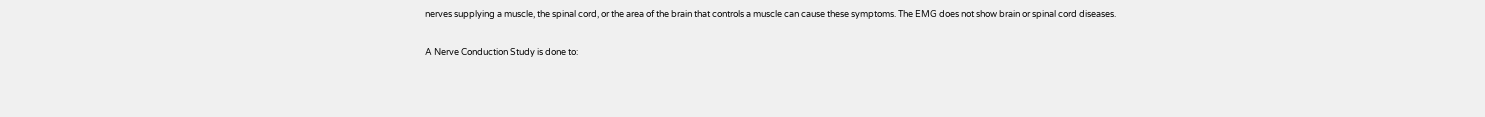nerves supplying a muscle, the spinal cord, or the area of the brain that controls a muscle can cause these symptoms. The EMG does not show brain or spinal cord diseases.

A Nerve Conduction Study is done to: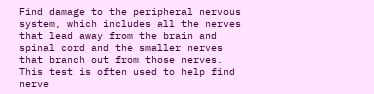Find damage to the peripheral nervous system, which includes all the nerves that lead away from the brain and spinal cord and the smaller nerves that branch out from those nerves. This test is often used to help find nerve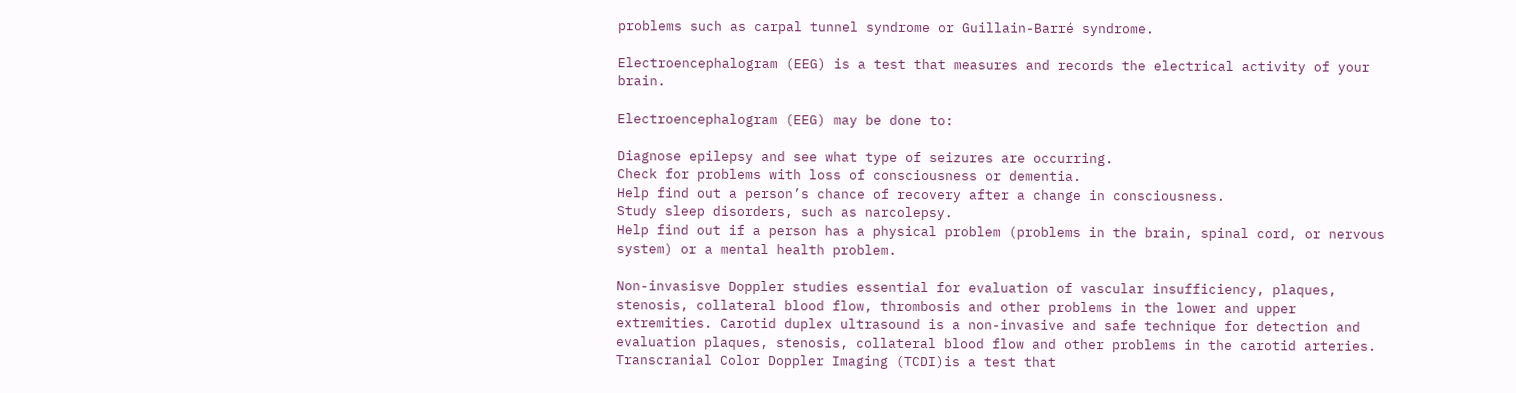problems such as carpal tunnel syndrome or Guillain-Barré syndrome.

Electroencephalogram (EEG) is a test that measures and records the electrical activity of your brain.

Electroencephalogram (EEG) may be done to:

Diagnose epilepsy and see what type of seizures are occurring.
Check for problems with loss of consciousness or dementia.
Help find out a person’s chance of recovery after a change in consciousness.
Study sleep disorders, such as narcolepsy.
Help find out if a person has a physical problem (problems in the brain, spinal cord, or nervous system) or a mental health problem.

Non-invasisve Doppler studies essential for evaluation of vascular insufficiency, plaques, stenosis, collateral blood flow, thrombosis and other problems in the lower and upper extremities. Carotid duplex ultrasound is a non-invasive and safe technique for detection and evaluation plaques, stenosis, collateral blood flow and other problems in the carotid arteries. Transcranial Color Doppler Imaging (TCDI)is a test that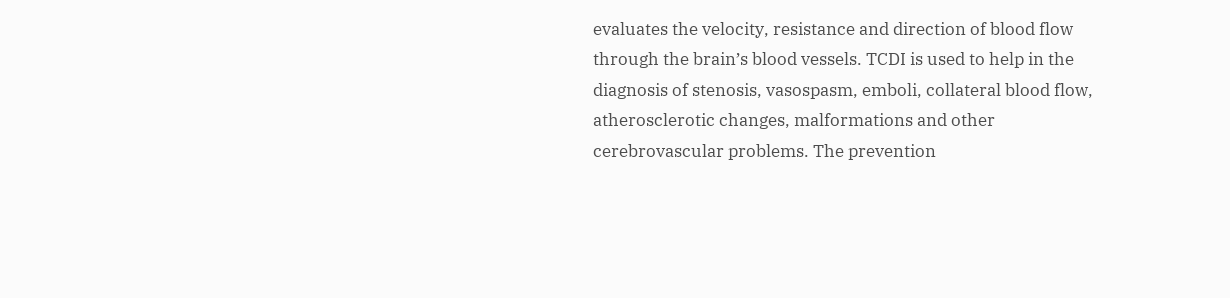evaluates the velocity, resistance and direction of blood flow through the brain’s blood vessels. TCDI is used to help in the diagnosis of stenosis, vasospasm, emboli, collateral blood flow, atherosclerotic changes, malformations and other cerebrovascular problems. The prevention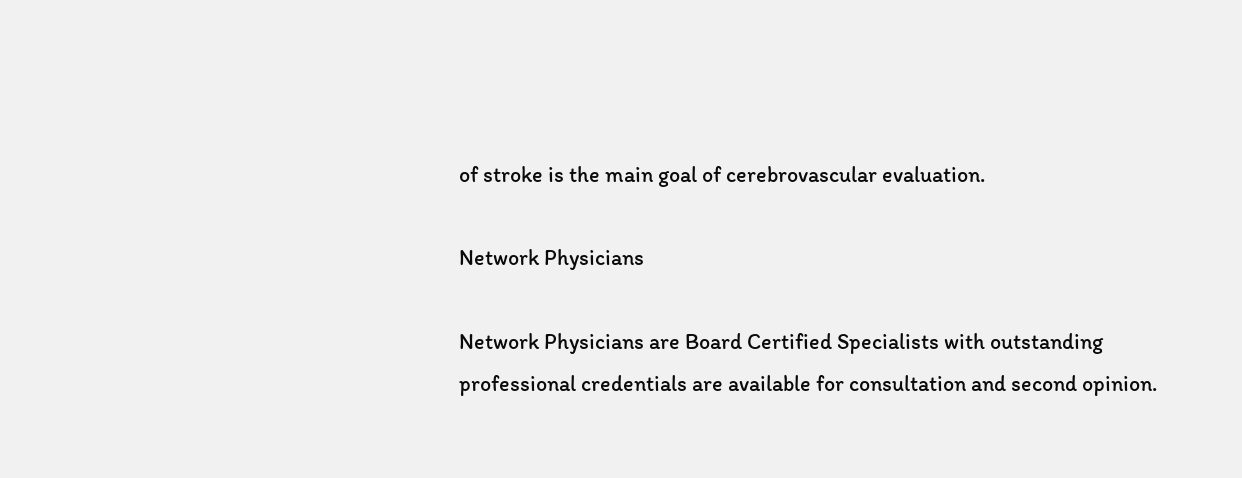of stroke is the main goal of cerebrovascular evaluation.

Network Physicians

Network Physicians are Board Certified Specialists with outstanding professional credentials are available for consultation and second opinion.